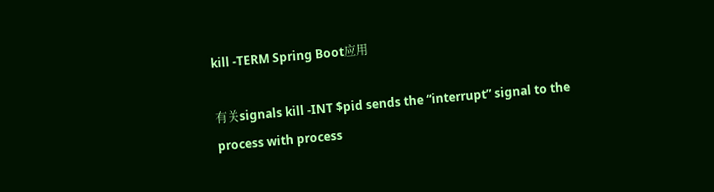kill -TERM Spring Boot应用

有关signals kill -INT $pid sends the “interrupt” signal to the process with process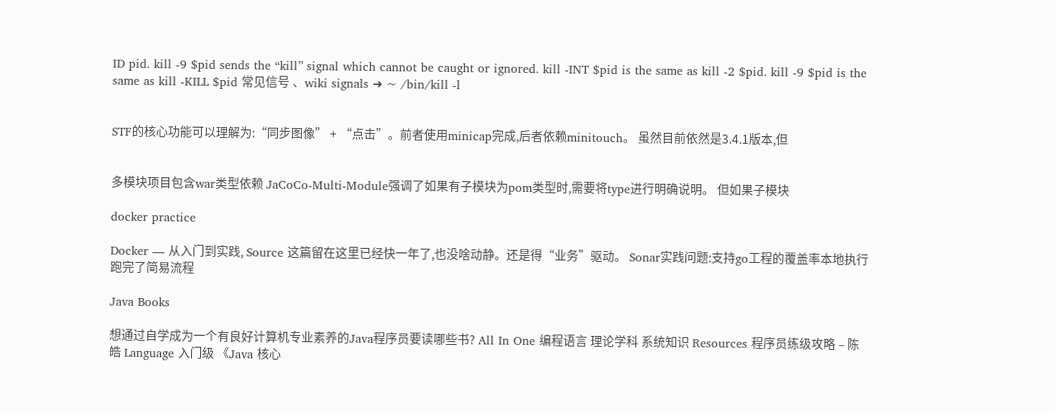ID pid. kill -9 $pid sends the “kill” signal which cannot be caught or ignored. kill -INT $pid is the same as kill -2 $pid. kill -9 $pid is the same as kill -KILL $pid 常见信号 、wiki signals ➜ ~ /bin/kill -l


STF的核心功能可以理解为:“同步图像” + “点击”。前者使用minicap完成,后者依赖minitouch。 虽然目前依然是3.4.1版本,但


多模块项目包含war类型依赖 JaCoCo-Multi-Module强调了如果有子模块为pom类型时,需要将type进行明确说明。 但如果子模块

docker practice

Docker — 从入门到实践, Source 这篇留在这里已经快一年了,也没啥动静。还是得“业务”驱动。 Sonar实践问题:支持go工程的覆盖率本地执行跑完了简易流程

Java Books

想通过自学成为一个有良好计算机专业素养的Java程序员要读哪些书? All In One 编程语言 理论学科 系统知识 Resources 程序员练级攻略 – 陈皓 Language 入门级 《Java 核心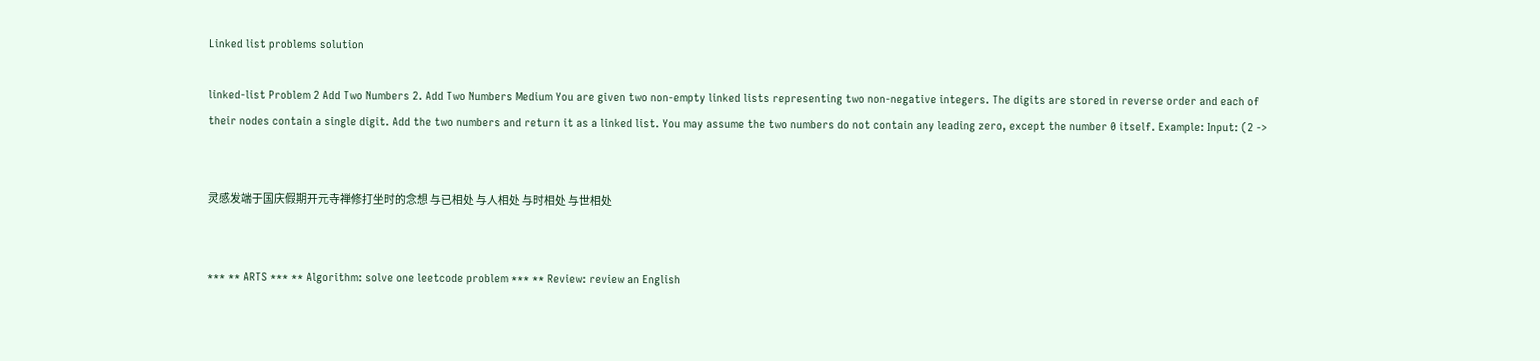Linked list problems solution

linked-list Problem 2 Add Two Numbers 2. Add Two Numbers Medium You are given two non-empty linked lists representing two non-negative integers. The digits are stored in reverse order and each of their nodes contain a single digit. Add the two numbers and return it as a linked list. You may assume the two numbers do not contain any leading zero, except the number 0 itself. Example: Input: (2 ->


灵感发端于国庆假期开元寺禅修打坐时的念想 与已相处 与人相处 与时相处 与世相处


*** ** ARTS *** ** Algorithm: solve one leetcode problem *** ** Review: review an English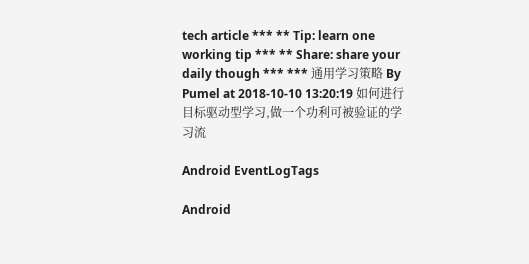tech article *** ** Tip: learn one working tip *** ** Share: share your daily though *** *** 通用学习策略 By Pumel at 2018-10-10 13:20:19 如何进行目标驱动型学习,做一个功利可被验证的学习流

Android EventLogTags

Android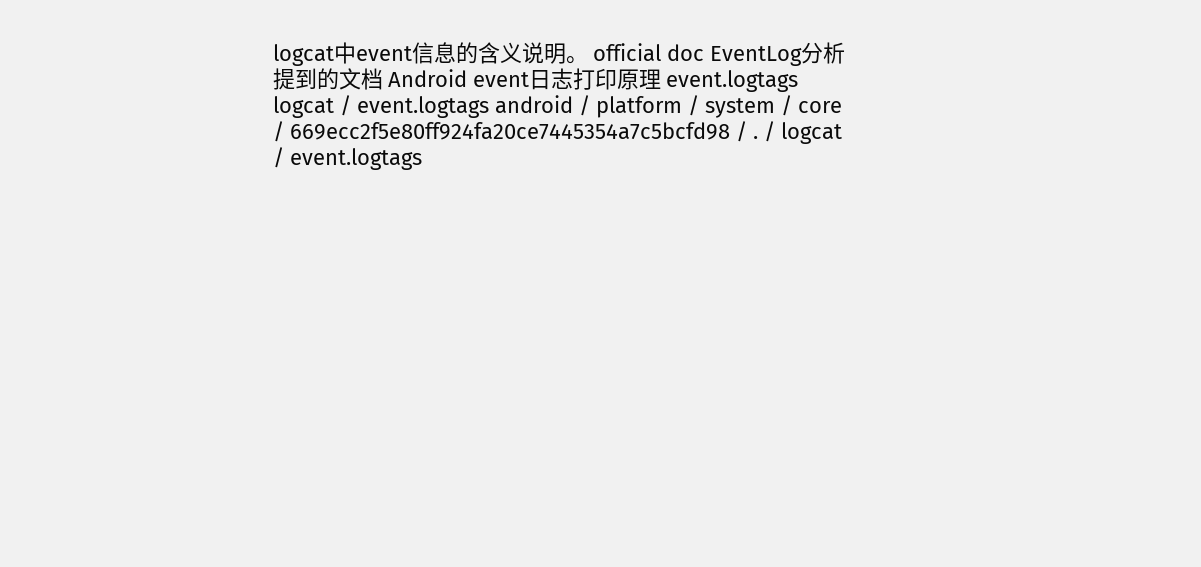logcat中event信息的含义说明。 official doc EventLog分析提到的文档 Android event日志打印原理 event.logtags logcat / event.logtags android / platform / system / core / 669ecc2f5e80ff924fa20ce7445354a7c5bcfd98 / . / logcat / event.logtags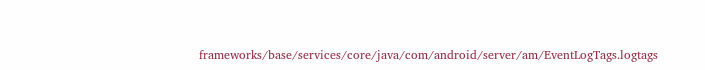frameworks/base/services/core/java/com/android/server/am/EventLogTags.logtags